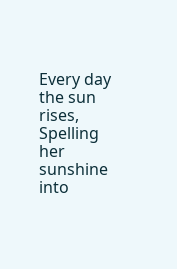Every day the sun rises, Spelling her sunshine into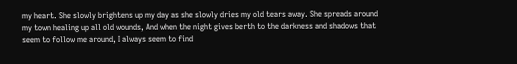my heart. She slowly brightens up my day as she slowly dries my old tears away. She spreads around my town healing up all old wounds, And when the night gives berth to the darkness and shadows that seem to follow me around, I always seem to find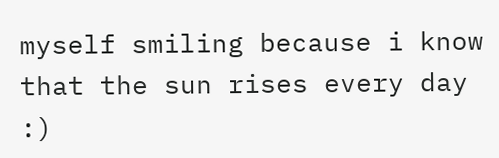myself smiling because i know that the sun rises every day :)